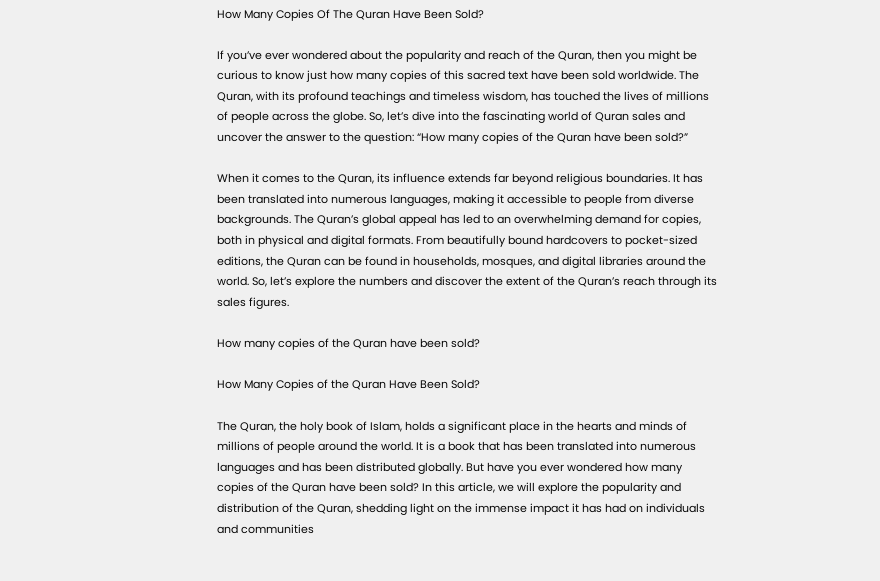How Many Copies Of The Quran Have Been Sold?

If you’ve ever wondered about the popularity and reach of the Quran, then you might be curious to know just how many copies of this sacred text have been sold worldwide. The Quran, with its profound teachings and timeless wisdom, has touched the lives of millions of people across the globe. So, let’s dive into the fascinating world of Quran sales and uncover the answer to the question: “How many copies of the Quran have been sold?”

When it comes to the Quran, its influence extends far beyond religious boundaries. It has been translated into numerous languages, making it accessible to people from diverse backgrounds. The Quran’s global appeal has led to an overwhelming demand for copies, both in physical and digital formats. From beautifully bound hardcovers to pocket-sized editions, the Quran can be found in households, mosques, and digital libraries around the world. So, let’s explore the numbers and discover the extent of the Quran’s reach through its sales figures.

How many copies of the Quran have been sold?

How Many Copies of the Quran Have Been Sold?

The Quran, the holy book of Islam, holds a significant place in the hearts and minds of millions of people around the world. It is a book that has been translated into numerous languages and has been distributed globally. But have you ever wondered how many copies of the Quran have been sold? In this article, we will explore the popularity and distribution of the Quran, shedding light on the immense impact it has had on individuals and communities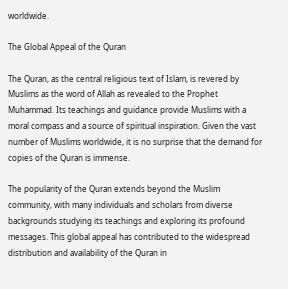worldwide.

The Global Appeal of the Quran

The Quran, as the central religious text of Islam, is revered by Muslims as the word of Allah as revealed to the Prophet Muhammad. Its teachings and guidance provide Muslims with a moral compass and a source of spiritual inspiration. Given the vast number of Muslims worldwide, it is no surprise that the demand for copies of the Quran is immense.

The popularity of the Quran extends beyond the Muslim community, with many individuals and scholars from diverse backgrounds studying its teachings and exploring its profound messages. This global appeal has contributed to the widespread distribution and availability of the Quran in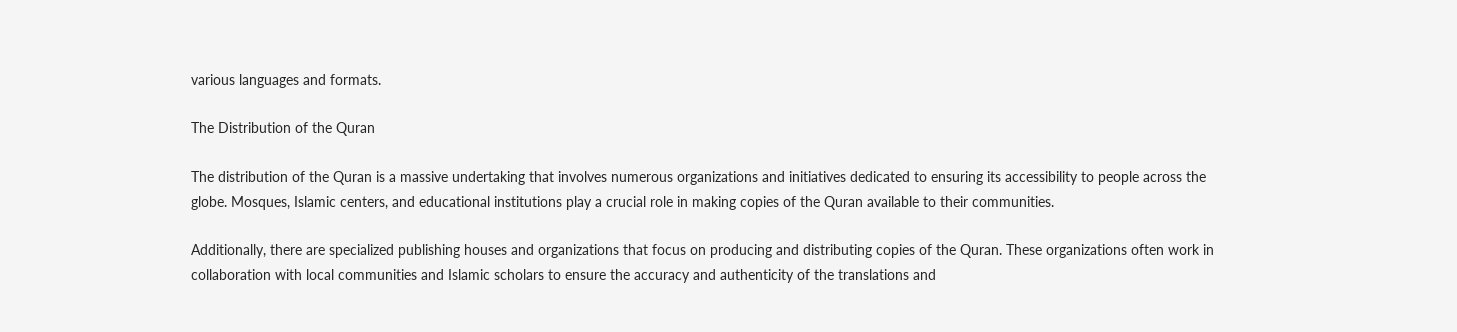various languages and formats.

The Distribution of the Quran

The distribution of the Quran is a massive undertaking that involves numerous organizations and initiatives dedicated to ensuring its accessibility to people across the globe. Mosques, Islamic centers, and educational institutions play a crucial role in making copies of the Quran available to their communities.

Additionally, there are specialized publishing houses and organizations that focus on producing and distributing copies of the Quran. These organizations often work in collaboration with local communities and Islamic scholars to ensure the accuracy and authenticity of the translations and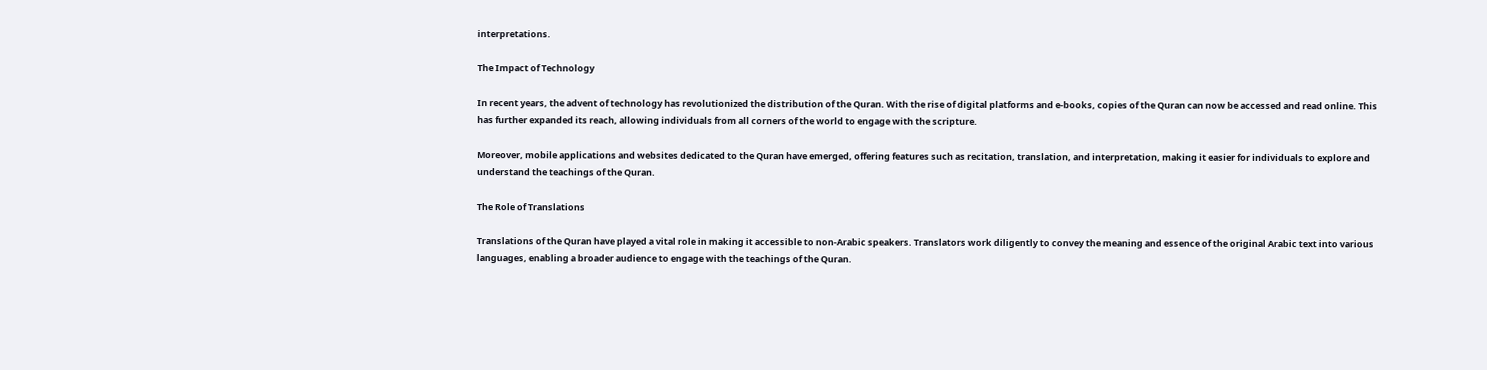interpretations.

The Impact of Technology

In recent years, the advent of technology has revolutionized the distribution of the Quran. With the rise of digital platforms and e-books, copies of the Quran can now be accessed and read online. This has further expanded its reach, allowing individuals from all corners of the world to engage with the scripture.

Moreover, mobile applications and websites dedicated to the Quran have emerged, offering features such as recitation, translation, and interpretation, making it easier for individuals to explore and understand the teachings of the Quran.

The Role of Translations

Translations of the Quran have played a vital role in making it accessible to non-Arabic speakers. Translators work diligently to convey the meaning and essence of the original Arabic text into various languages, enabling a broader audience to engage with the teachings of the Quran.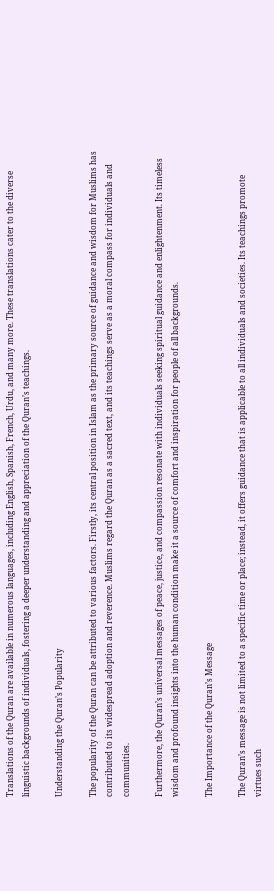Translations of the Quran are available in numerous languages, including English, Spanish, French, Urdu, and many more. These translations cater to the diverse linguistic backgrounds of individuals, fostering a deeper understanding and appreciation of the Quran’s teachings.

Understanding the Quran’s Popularity

The popularity of the Quran can be attributed to various factors. Firstly, its central position in Islam as the primary source of guidance and wisdom for Muslims has contributed to its widespread adoption and reverence. Muslims regard the Quran as a sacred text, and its teachings serve as a moral compass for individuals and communities.

Furthermore, the Quran’s universal messages of peace, justice, and compassion resonate with individuals seeking spiritual guidance and enlightenment. Its timeless wisdom and profound insights into the human condition make it a source of comfort and inspiration for people of all backgrounds.

The Importance of the Quran’s Message

The Quran’s message is not limited to a specific time or place; instead, it offers guidance that is applicable to all individuals and societies. Its teachings promote virtues such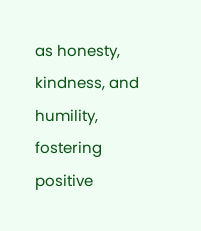as honesty, kindness, and humility, fostering positive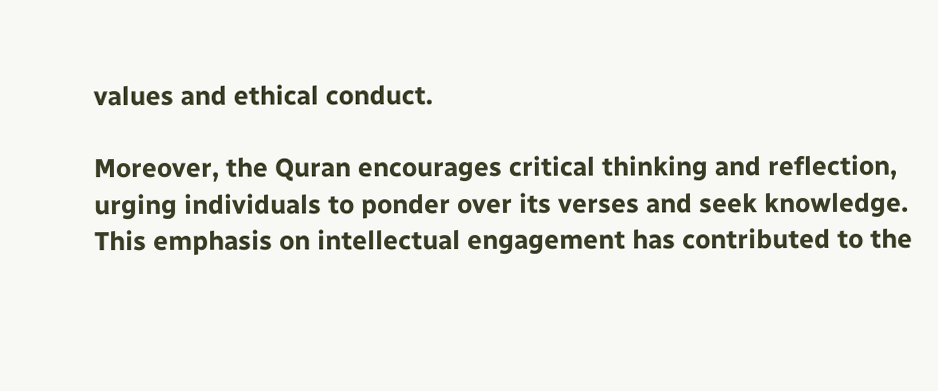values and ethical conduct.

Moreover, the Quran encourages critical thinking and reflection, urging individuals to ponder over its verses and seek knowledge. This emphasis on intellectual engagement has contributed to the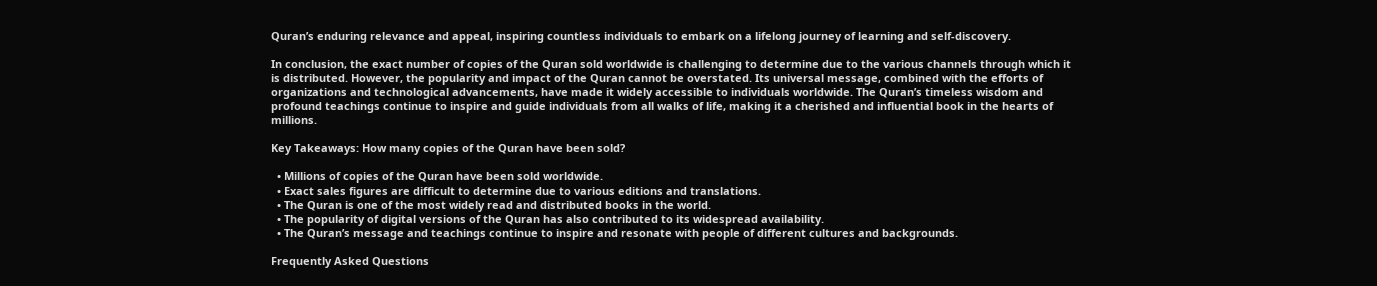Quran’s enduring relevance and appeal, inspiring countless individuals to embark on a lifelong journey of learning and self-discovery.

In conclusion, the exact number of copies of the Quran sold worldwide is challenging to determine due to the various channels through which it is distributed. However, the popularity and impact of the Quran cannot be overstated. Its universal message, combined with the efforts of organizations and technological advancements, have made it widely accessible to individuals worldwide. The Quran’s timeless wisdom and profound teachings continue to inspire and guide individuals from all walks of life, making it a cherished and influential book in the hearts of millions.

Key Takeaways: How many copies of the Quran have been sold?

  • Millions of copies of the Quran have been sold worldwide.
  • Exact sales figures are difficult to determine due to various editions and translations.
  • The Quran is one of the most widely read and distributed books in the world.
  • The popularity of digital versions of the Quran has also contributed to its widespread availability.
  • The Quran’s message and teachings continue to inspire and resonate with people of different cultures and backgrounds.

Frequently Asked Questions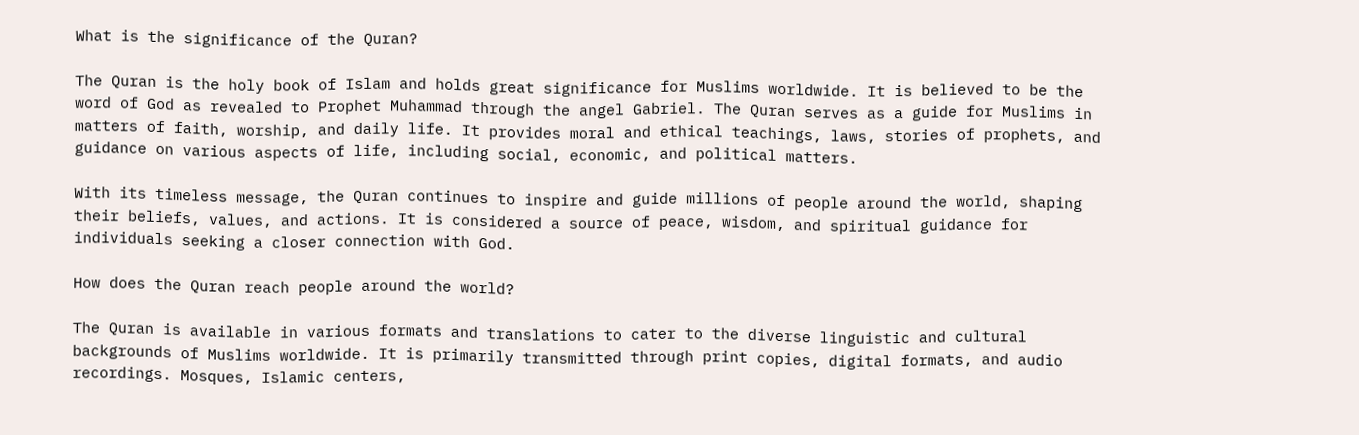What is the significance of the Quran?

The Quran is the holy book of Islam and holds great significance for Muslims worldwide. It is believed to be the word of God as revealed to Prophet Muhammad through the angel Gabriel. The Quran serves as a guide for Muslims in matters of faith, worship, and daily life. It provides moral and ethical teachings, laws, stories of prophets, and guidance on various aspects of life, including social, economic, and political matters.

With its timeless message, the Quran continues to inspire and guide millions of people around the world, shaping their beliefs, values, and actions. It is considered a source of peace, wisdom, and spiritual guidance for individuals seeking a closer connection with God.

How does the Quran reach people around the world?

The Quran is available in various formats and translations to cater to the diverse linguistic and cultural backgrounds of Muslims worldwide. It is primarily transmitted through print copies, digital formats, and audio recordings. Mosques, Islamic centers,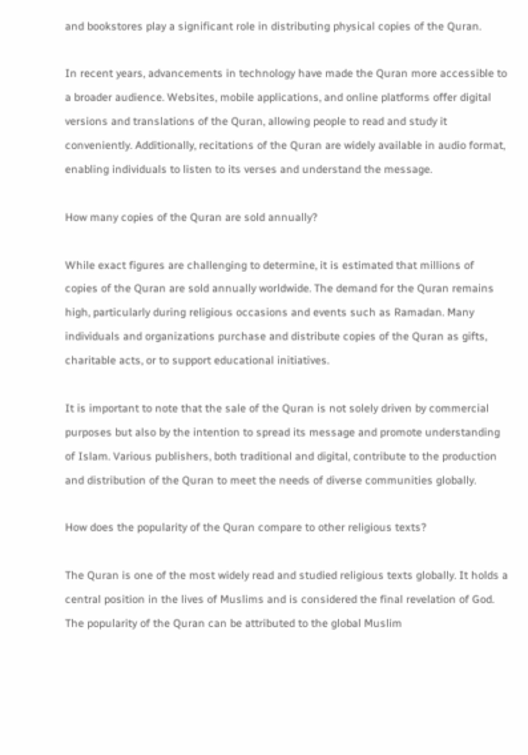and bookstores play a significant role in distributing physical copies of the Quran.

In recent years, advancements in technology have made the Quran more accessible to a broader audience. Websites, mobile applications, and online platforms offer digital versions and translations of the Quran, allowing people to read and study it conveniently. Additionally, recitations of the Quran are widely available in audio format, enabling individuals to listen to its verses and understand the message.

How many copies of the Quran are sold annually?

While exact figures are challenging to determine, it is estimated that millions of copies of the Quran are sold annually worldwide. The demand for the Quran remains high, particularly during religious occasions and events such as Ramadan. Many individuals and organizations purchase and distribute copies of the Quran as gifts, charitable acts, or to support educational initiatives.

It is important to note that the sale of the Quran is not solely driven by commercial purposes but also by the intention to spread its message and promote understanding of Islam. Various publishers, both traditional and digital, contribute to the production and distribution of the Quran to meet the needs of diverse communities globally.

How does the popularity of the Quran compare to other religious texts?

The Quran is one of the most widely read and studied religious texts globally. It holds a central position in the lives of Muslims and is considered the final revelation of God. The popularity of the Quran can be attributed to the global Muslim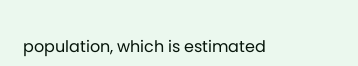population, which is estimated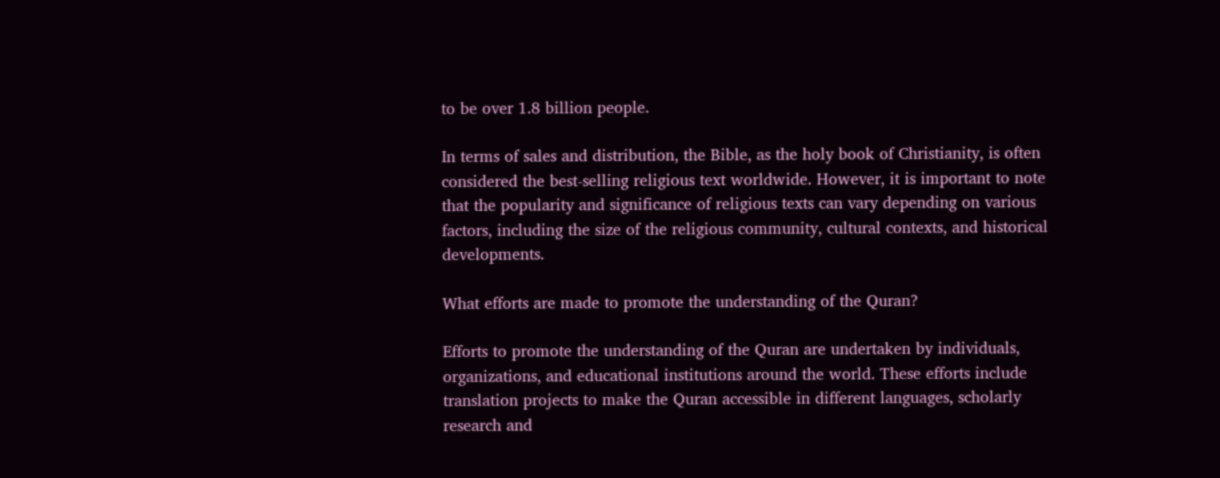to be over 1.8 billion people.

In terms of sales and distribution, the Bible, as the holy book of Christianity, is often considered the best-selling religious text worldwide. However, it is important to note that the popularity and significance of religious texts can vary depending on various factors, including the size of the religious community, cultural contexts, and historical developments.

What efforts are made to promote the understanding of the Quran?

Efforts to promote the understanding of the Quran are undertaken by individuals, organizations, and educational institutions around the world. These efforts include translation projects to make the Quran accessible in different languages, scholarly research and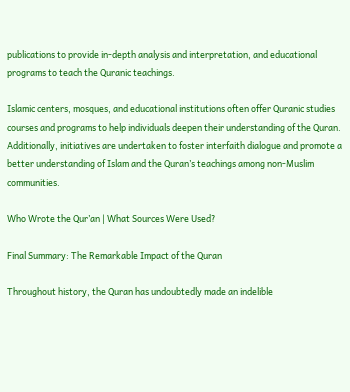publications to provide in-depth analysis and interpretation, and educational programs to teach the Quranic teachings.

Islamic centers, mosques, and educational institutions often offer Quranic studies courses and programs to help individuals deepen their understanding of the Quran. Additionally, initiatives are undertaken to foster interfaith dialogue and promote a better understanding of Islam and the Quran’s teachings among non-Muslim communities.

Who Wrote the Qur’an | What Sources Were Used?

Final Summary: The Remarkable Impact of the Quran

Throughout history, the Quran has undoubtedly made an indelible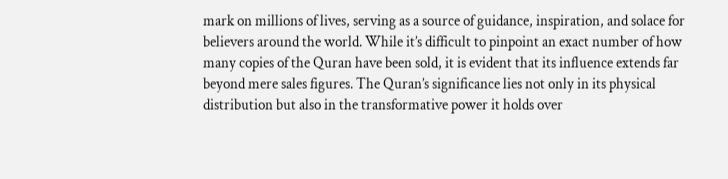mark on millions of lives, serving as a source of guidance, inspiration, and solace for believers around the world. While it’s difficult to pinpoint an exact number of how many copies of the Quran have been sold, it is evident that its influence extends far beyond mere sales figures. The Quran’s significance lies not only in its physical distribution but also in the transformative power it holds over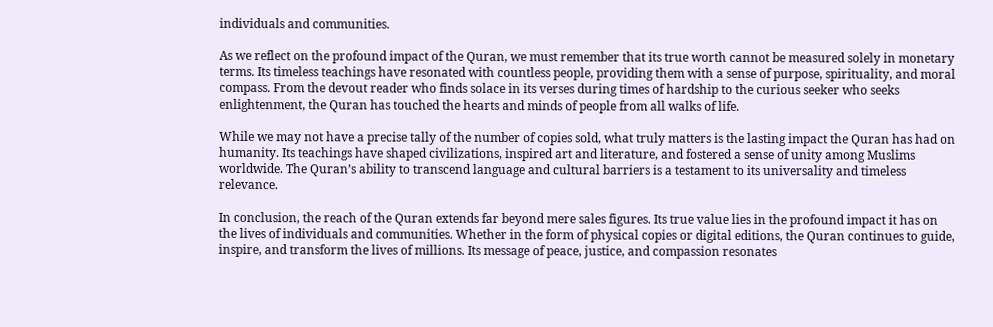individuals and communities.

As we reflect on the profound impact of the Quran, we must remember that its true worth cannot be measured solely in monetary terms. Its timeless teachings have resonated with countless people, providing them with a sense of purpose, spirituality, and moral compass. From the devout reader who finds solace in its verses during times of hardship to the curious seeker who seeks enlightenment, the Quran has touched the hearts and minds of people from all walks of life.

While we may not have a precise tally of the number of copies sold, what truly matters is the lasting impact the Quran has had on humanity. Its teachings have shaped civilizations, inspired art and literature, and fostered a sense of unity among Muslims worldwide. The Quran’s ability to transcend language and cultural barriers is a testament to its universality and timeless relevance.

In conclusion, the reach of the Quran extends far beyond mere sales figures. Its true value lies in the profound impact it has on the lives of individuals and communities. Whether in the form of physical copies or digital editions, the Quran continues to guide, inspire, and transform the lives of millions. Its message of peace, justice, and compassion resonates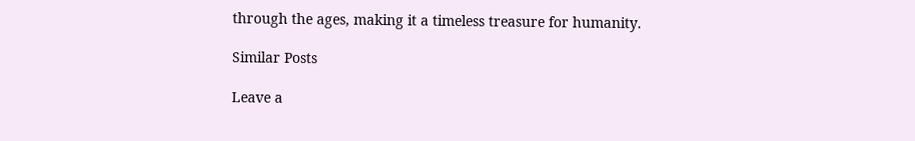through the ages, making it a timeless treasure for humanity.

Similar Posts

Leave a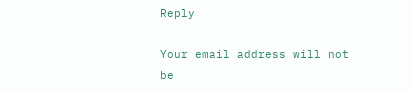Reply

Your email address will not be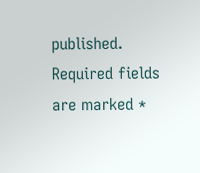published. Required fields are marked *